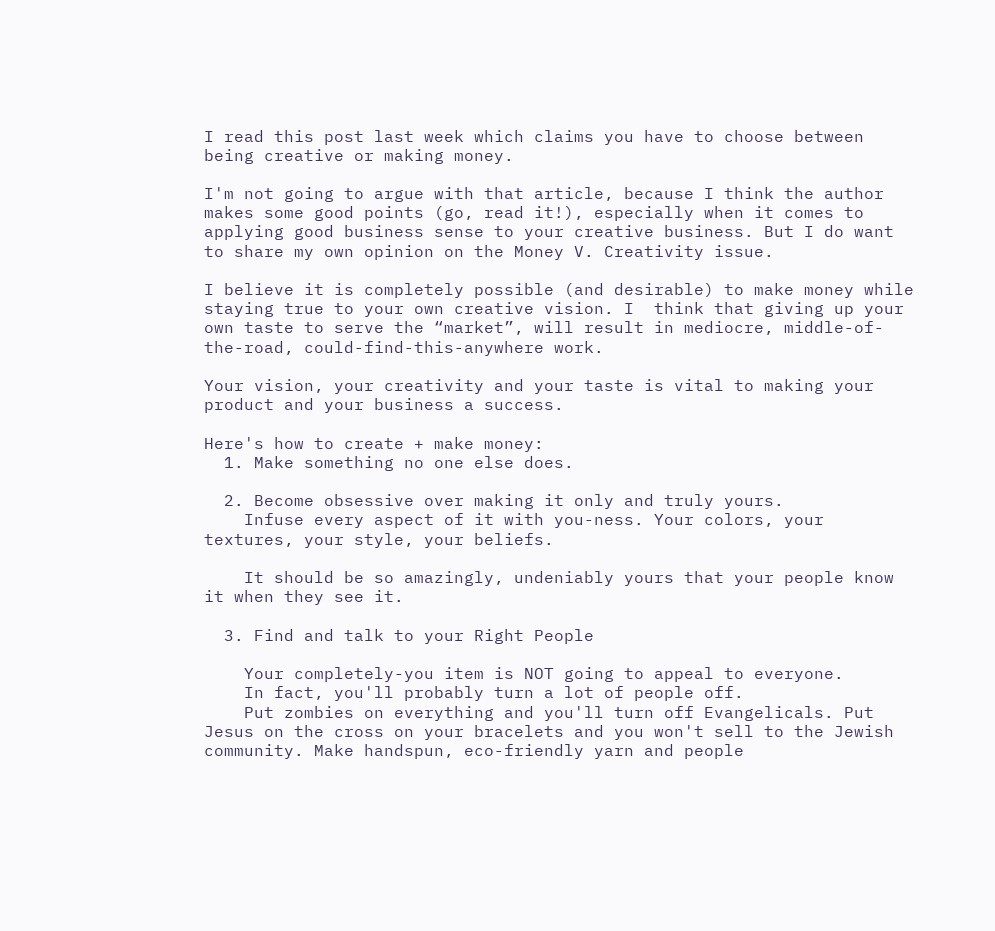I read this post last week which claims you have to choose between being creative or making money.

I'm not going to argue with that article, because I think the author makes some good points (go, read it!), especially when it comes to applying good business sense to your creative business. But I do want to share my own opinion on the Money V. Creativity issue.

I believe it is completely possible (and desirable) to make money while staying true to your own creative vision. I  think that giving up your own taste to serve the “market”, will result in mediocre, middle-of-the-road, could-find-this-anywhere work.

Your vision, your creativity and your taste is vital to making your product and your business a success.

Here's how to create + make money:
  1. Make something no one else does.

  2. Become obsessive over making it only and truly yours.
    Infuse every aspect of it with you-ness. Your colors, your textures, your style, your beliefs.

    It should be so amazingly, undeniably yours that your people know it when they see it.

  3. Find and talk to your Right People

    Your completely-you item is NOT going to appeal to everyone.
    In fact, you'll probably turn a lot of people off.
    Put zombies on everything and you'll turn off Evangelicals. Put Jesus on the cross on your bracelets and you won't sell to the Jewish community. Make handspun, eco-friendly yarn and people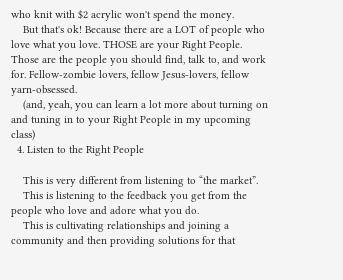who knit with $2 acrylic won't spend the money.
    But that's ok! Because there are a LOT of people who love what you love. THOSE are your Right People. Those are the people you should find, talk to, and work for. Fellow-zombie lovers, fellow Jesus-lovers, fellow yarn-obsessed.
    (and, yeah, you can learn a lot more about turning on and tuning in to your Right People in my upcoming class)
  4. Listen to the Right People

    This is very different from listening to “the market”.
    This is listening to the feedback you get from the people who love and adore what you do.
    This is cultivating relationships and joining a community and then providing solutions for that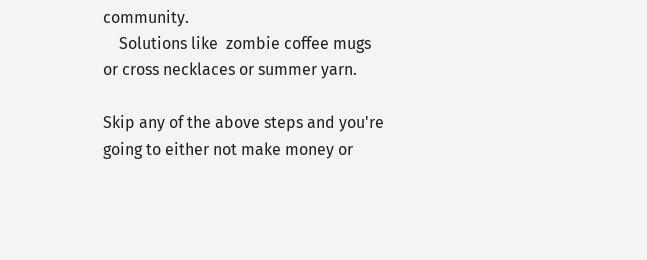community.
    Solutions like  zombie coffee mugs or cross necklaces or summer yarn.

Skip any of the above steps and you're going to either not make money or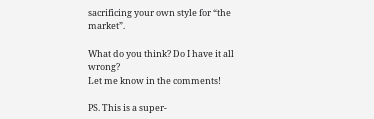sacrificing your own style for “the market”.

What do you think? Do I have it all wrong?
Let me know in the comments!

PS. This is a super-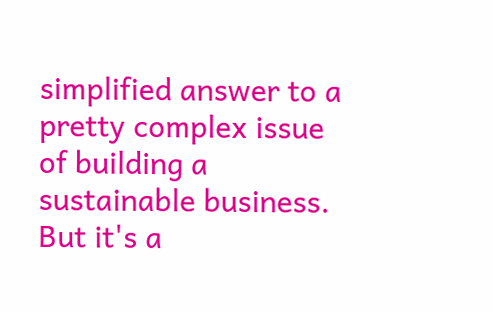simplified answer to a pretty complex issue of building a sustainable business. But it's a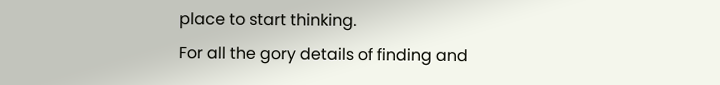place to start thinking.
For all the gory details of finding and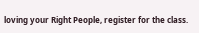loving your Right People, register for the class.